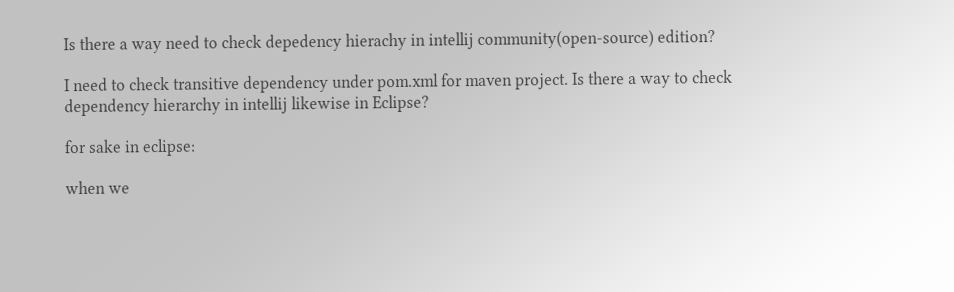Is there a way need to check depedency hierachy in intellij community(open-source) edition?

I need to check transitive dependency under pom.xml for maven project. Is there a way to check dependency hierarchy in intellij likewise in Eclipse?

for sake in eclipse:

when we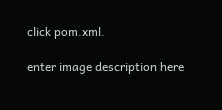click pom.xml.

enter image description here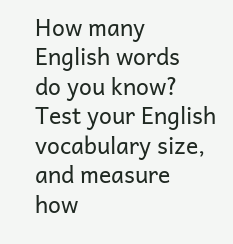How many English words
do you know?
Test your English vocabulary size, and measure
how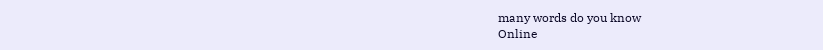many words do you know
Online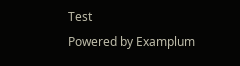Test
Powered by Examplum